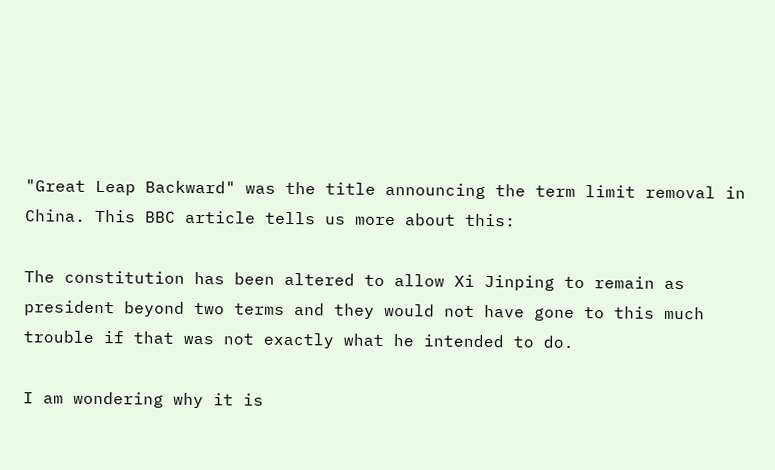"Great Leap Backward" was the title announcing the term limit removal in China. This BBC article tells us more about this:

The constitution has been altered to allow Xi Jinping to remain as president beyond two terms and they would not have gone to this much trouble if that was not exactly what he intended to do.

I am wondering why it is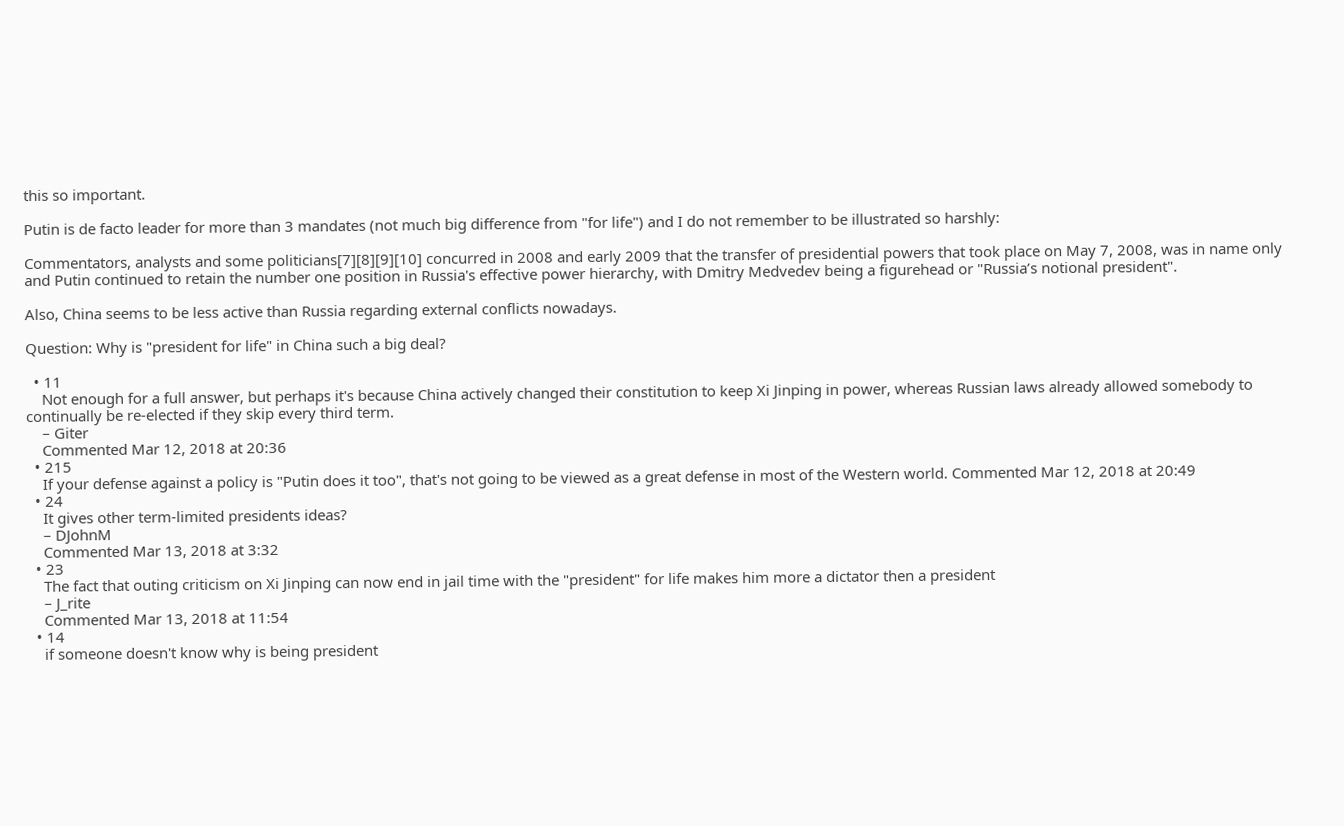this so important.

Putin is de facto leader for more than 3 mandates (not much big difference from "for life") and I do not remember to be illustrated so harshly:

Commentators, analysts and some politicians[7][8][9][10] concurred in 2008 and early 2009 that the transfer of presidential powers that took place on May 7, 2008, was in name only and Putin continued to retain the number one position in Russia's effective power hierarchy, with Dmitry Medvedev being a figurehead or "Russia’s notional president".

Also, China seems to be less active than Russia regarding external conflicts nowadays.

Question: Why is "president for life" in China such a big deal?

  • 11
    Not enough for a full answer, but perhaps it's because China actively changed their constitution to keep Xi Jinping in power, whereas Russian laws already allowed somebody to continually be re-elected if they skip every third term.
    – Giter
    Commented Mar 12, 2018 at 20:36
  • 215
    If your defense against a policy is "Putin does it too", that's not going to be viewed as a great defense in most of the Western world. Commented Mar 12, 2018 at 20:49
  • 24
    It gives other term-limited presidents ideas?
    – DJohnM
    Commented Mar 13, 2018 at 3:32
  • 23
    The fact that outing criticism on Xi Jinping can now end in jail time with the "president" for life makes him more a dictator then a president
    – J_rite
    Commented Mar 13, 2018 at 11:54
  • 14
    if someone doesn't know why is being president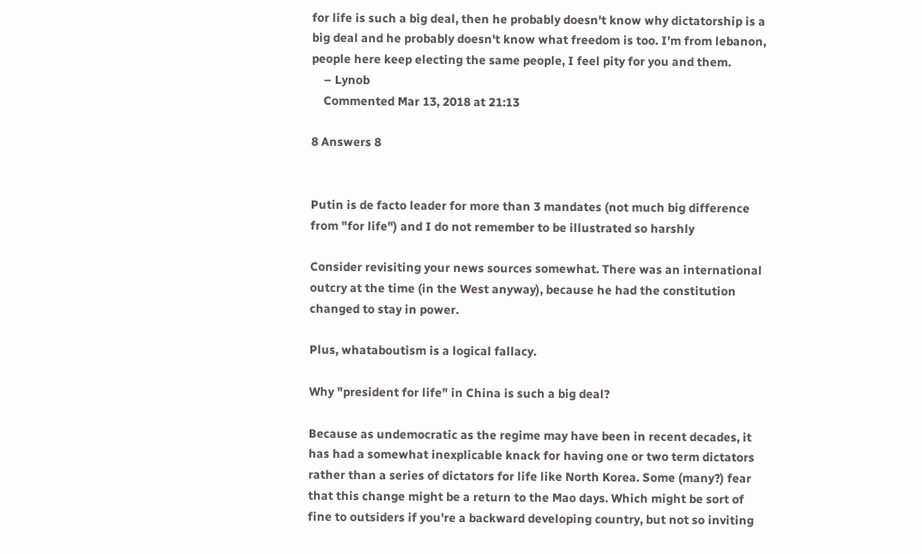for life is such a big deal, then he probably doesn't know why dictatorship is a big deal and he probably doesn't know what freedom is too. I'm from lebanon, people here keep electing the same people, I feel pity for you and them.
    – Lynob
    Commented Mar 13, 2018 at 21:13

8 Answers 8


Putin is de facto leader for more than 3 mandates (not much big difference from "for life") and I do not remember to be illustrated so harshly

Consider revisiting your news sources somewhat. There was an international outcry at the time (in the West anyway), because he had the constitution changed to stay in power.

Plus, whataboutism is a logical fallacy.

Why "president for life" in China is such a big deal?

Because as undemocratic as the regime may have been in recent decades, it has had a somewhat inexplicable knack for having one or two term dictators rather than a series of dictators for life like North Korea. Some (many?) fear that this change might be a return to the Mao days. Which might be sort of fine to outsiders if you're a backward developing country, but not so inviting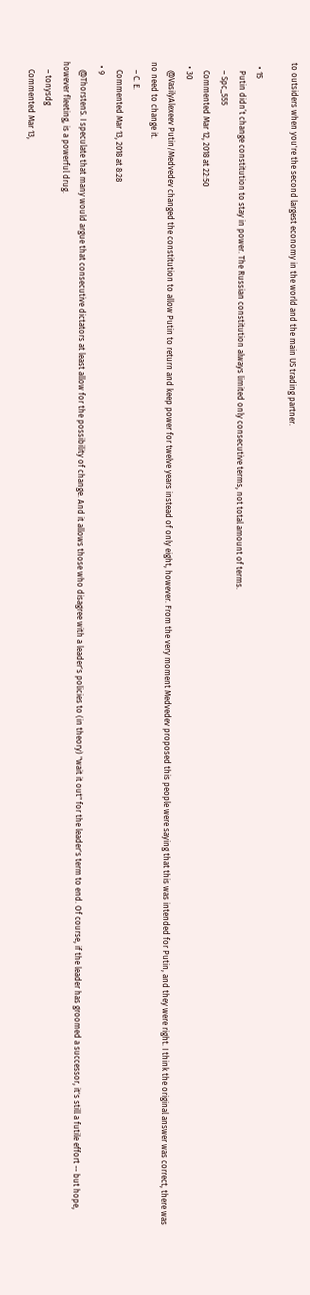to outsiders when you're the second largest economy in the world and the main US trading partner.

  • 15
    Putin didn’t change constitution to stay in power. The Russian constitution always limited only consecutive terms, not total amount of terms.
    – Spc_555
    Commented Mar 12, 2018 at 22:50
  • 30
    @VasilyAlexeev Putin/Medvedev changed the constitution to allow Putin to return and keep power for twelve years instead of only eight, however. From the very moment Medvedev proposed this people were saying that this was intended for Putin, and they were right. I think the original answer was correct, there was no need to change it.
    – C. E.
    Commented Mar 13, 2018 at 8:28
  • 9
    @ThorstenS. I speculate that many would argue that consecutive dictators at least allow for the possibility of change. And it allows those who disagree with a leader's policies to (in theory) "wait it out" for the leader's term to end. Of course, if the leader has groomed a successor, it's still a futile effort -- but hope, however fleeting, is a powerful drug.
    – tonysdg
    Commented Mar 13,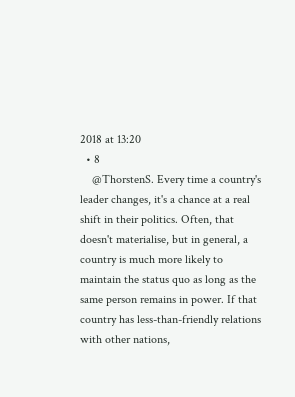2018 at 13:20
  • 8
    @ThorstenS. Every time a country's leader changes, it's a chance at a real shift in their politics. Often, that doesn't materialise, but in general, a country is much more likely to maintain the status quo as long as the same person remains in power. If that country has less-than-friendly relations with other nations,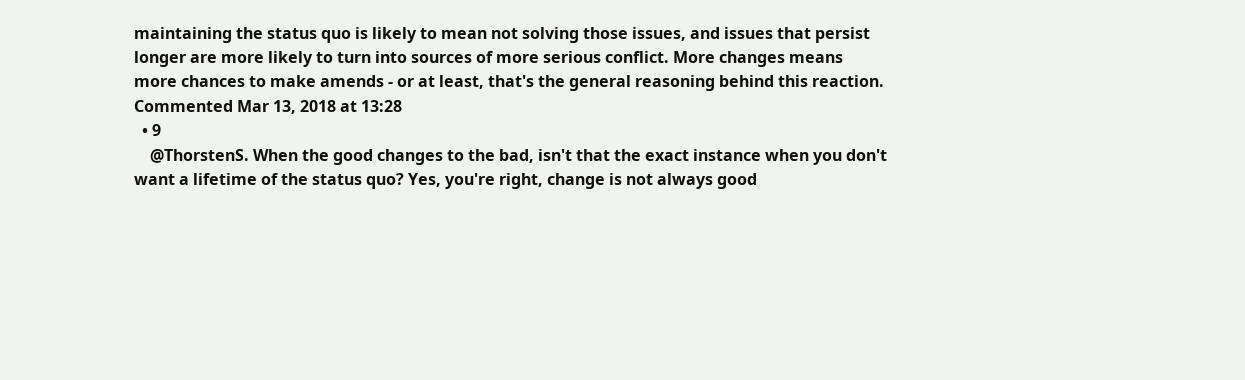maintaining the status quo is likely to mean not solving those issues, and issues that persist longer are more likely to turn into sources of more serious conflict. More changes means more chances to make amends - or at least, that's the general reasoning behind this reaction. Commented Mar 13, 2018 at 13:28
  • 9
    @ThorstenS. When the good changes to the bad, isn't that the exact instance when you don't want a lifetime of the status quo? Yes, you're right, change is not always good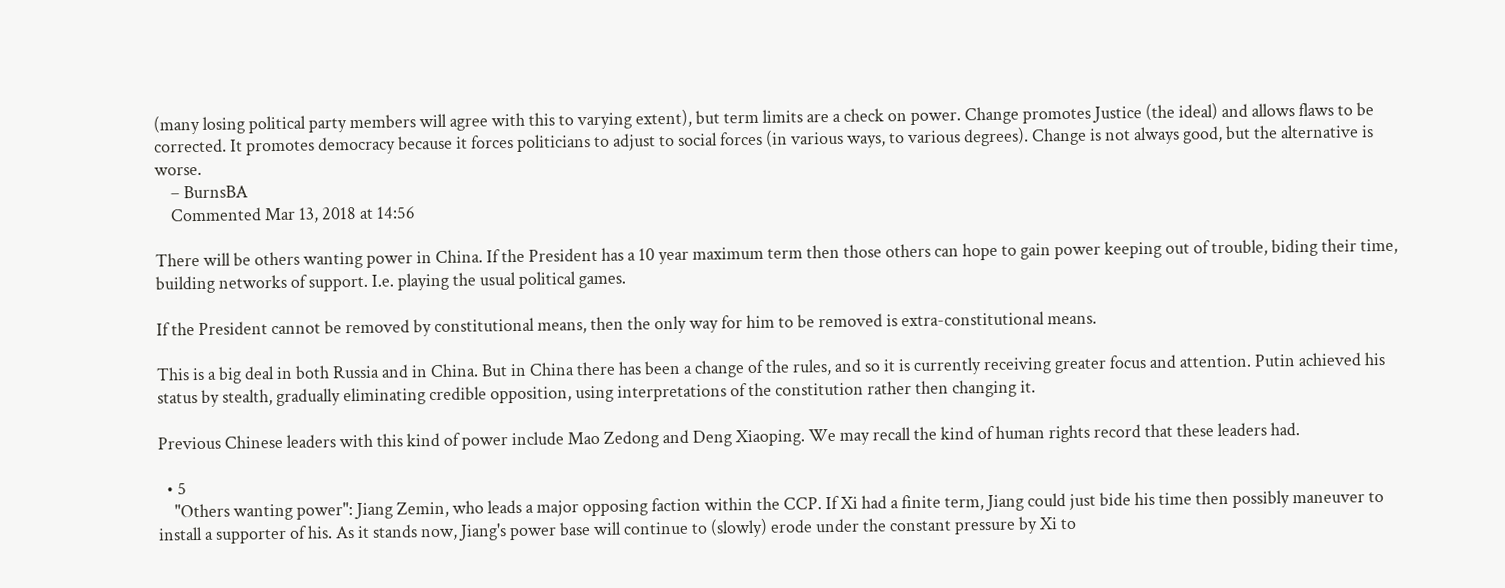(many losing political party members will agree with this to varying extent), but term limits are a check on power. Change promotes Justice (the ideal) and allows flaws to be corrected. It promotes democracy because it forces politicians to adjust to social forces (in various ways, to various degrees). Change is not always good, but the alternative is worse.
    – BurnsBA
    Commented Mar 13, 2018 at 14:56

There will be others wanting power in China. If the President has a 10 year maximum term then those others can hope to gain power keeping out of trouble, biding their time, building networks of support. I.e. playing the usual political games.

If the President cannot be removed by constitutional means, then the only way for him to be removed is extra-constitutional means.

This is a big deal in both Russia and in China. But in China there has been a change of the rules, and so it is currently receiving greater focus and attention. Putin achieved his status by stealth, gradually eliminating credible opposition, using interpretations of the constitution rather then changing it.

Previous Chinese leaders with this kind of power include Mao Zedong and Deng Xiaoping. We may recall the kind of human rights record that these leaders had.

  • 5
    "Others wanting power": Jiang Zemin, who leads a major opposing faction within the CCP. If Xi had a finite term, Jiang could just bide his time then possibly maneuver to install a supporter of his. As it stands now, Jiang's power base will continue to (slowly) erode under the constant pressure by Xi to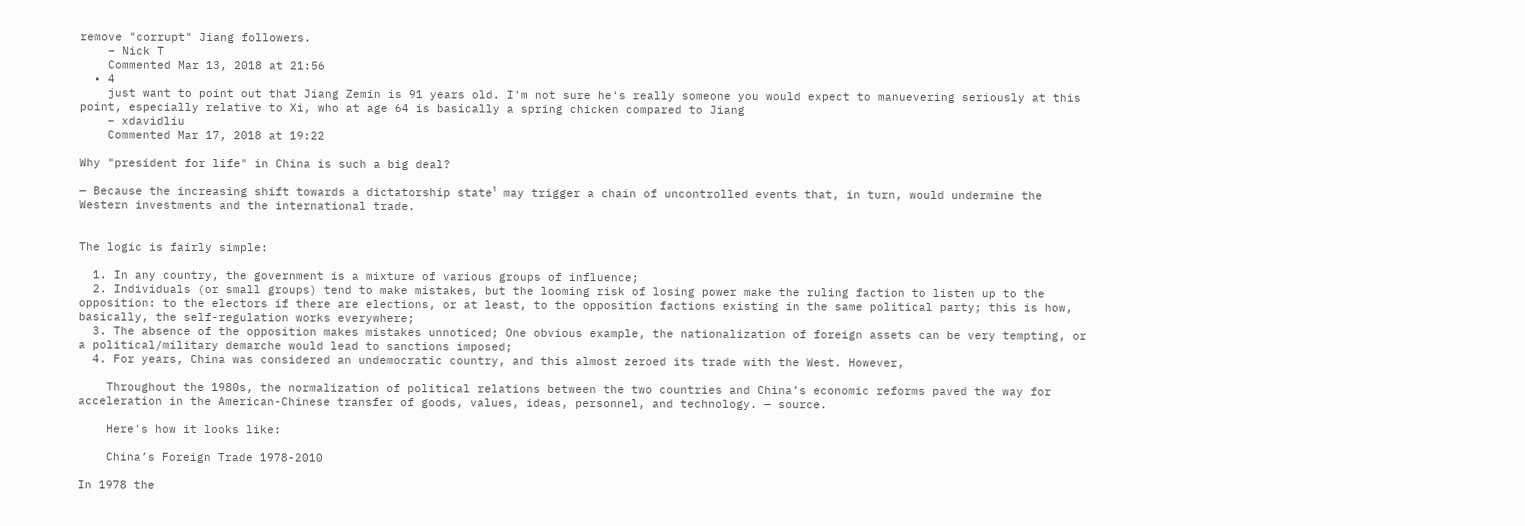remove "corrupt" Jiang followers.
    – Nick T
    Commented Mar 13, 2018 at 21:56
  • 4
    just want to point out that Jiang Zemin is 91 years old. I'm not sure he's really someone you would expect to manuevering seriously at this point, especially relative to Xi, who at age 64 is basically a spring chicken compared to Jiang
    – xdavidliu
    Commented Mar 17, 2018 at 19:22

Why "president for life" in China is such a big deal?

— Because the increasing shift towards a dictatorship state¹ may trigger a chain of uncontrolled events that, in turn, would undermine the Western investments and the international trade.


The logic is fairly simple:

  1. In any country, the government is a mixture of various groups of influence;
  2. Individuals (or small groups) tend to make mistakes, but the looming risk of losing power make the ruling faction to listen up to the opposition: to the electors if there are elections, or at least, to the opposition factions existing in the same political party; this is how, basically, the self-regulation works everywhere;
  3. The absence of the opposition makes mistakes unnoticed; One obvious example, the nationalization of foreign assets can be very tempting, or a political/military demarche would lead to sanctions imposed;
  4. For years, China was considered an undemocratic country, and this almost zeroed its trade with the West. However,

    Throughout the 1980s, the normalization of political relations between the two countries and China’s economic reforms paved the way for acceleration in the American-Chinese transfer of goods, values, ideas, personnel, and technology. — source.

    Here's how it looks like:

    China’s Foreign Trade 1978-2010

In 1978 the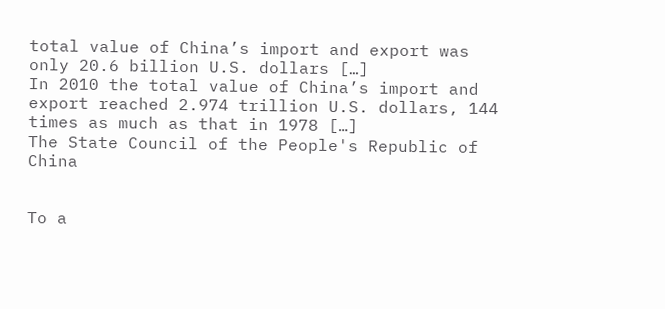total value of China’s import and export was only 20.6 billion U.S. dollars […]
In 2010 the total value of China’s import and export reached 2.974 trillion U.S. dollars, 144 times as much as that in 1978 […]
The State Council of the People's Republic of China


To a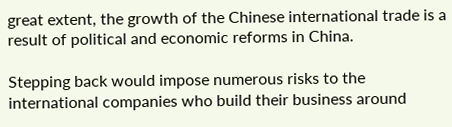great extent, the growth of the Chinese international trade is a result of political and economic reforms in China.

Stepping back would impose numerous risks to the international companies who build their business around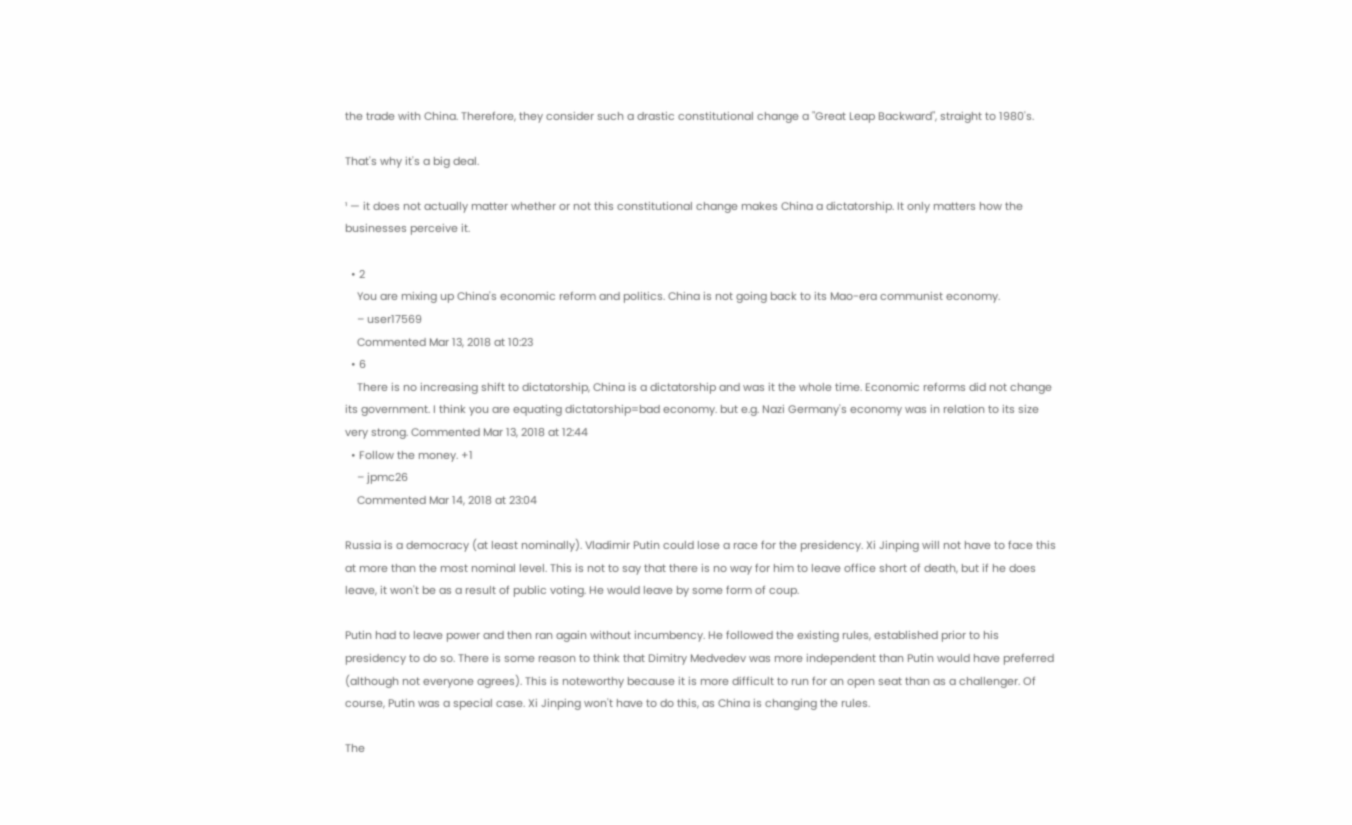the trade with China. Therefore, they consider such a drastic constitutional change a "Great Leap Backward", straight to 1980's.

That's why it's a big deal.

¹ — it does not actually matter whether or not this constitutional change makes China a dictatorship. It only matters how the businesses perceive it.

  • 2
    You are mixing up China's economic reform and politics. China is not going back to its Mao-era communist economy.
    – user17569
    Commented Mar 13, 2018 at 10:23
  • 6
    There is no increasing shift to dictatorship, China is a dictatorship and was it the whole time. Economic reforms did not change its government. I think you are equating dictatorship=bad economy. but e.g. Nazi Germany's economy was in relation to its size very strong. Commented Mar 13, 2018 at 12:44
  • Follow the money. +1
    – jpmc26
    Commented Mar 14, 2018 at 23:04

Russia is a democracy (at least nominally). Vladimir Putin could lose a race for the presidency. Xi Jinping will not have to face this at more than the most nominal level. This is not to say that there is no way for him to leave office short of death, but if he does leave, it won't be as a result of public voting. He would leave by some form of coup.

Putin had to leave power and then ran again without incumbency. He followed the existing rules, established prior to his presidency to do so. There is some reason to think that Dimitry Medvedev was more independent than Putin would have preferred (although not everyone agrees). This is noteworthy because it is more difficult to run for an open seat than as a challenger. Of course, Putin was a special case. Xi Jinping won't have to do this, as China is changing the rules.

The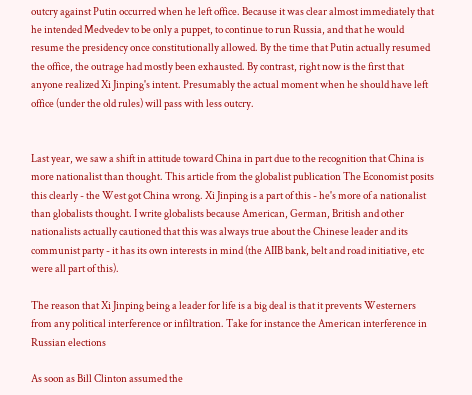outcry against Putin occurred when he left office. Because it was clear almost immediately that he intended Medvedev to be only a puppet, to continue to run Russia, and that he would resume the presidency once constitutionally allowed. By the time that Putin actually resumed the office, the outrage had mostly been exhausted. By contrast, right now is the first that anyone realized Xi Jinping's intent. Presumably the actual moment when he should have left office (under the old rules) will pass with less outcry.


Last year, we saw a shift in attitude toward China in part due to the recognition that China is more nationalist than thought. This article from the globalist publication The Economist posits this clearly - the West got China wrong. Xi Jinping is a part of this - he's more of a nationalist than globalists thought. I write globalists because American, German, British and other nationalists actually cautioned that this was always true about the Chinese leader and its communist party - it has its own interests in mind (the AIIB bank, belt and road initiative, etc were all part of this).

The reason that Xi Jinping being a leader for life is a big deal is that it prevents Westerners from any political interference or infiltration. Take for instance the American interference in Russian elections

As soon as Bill Clinton assumed the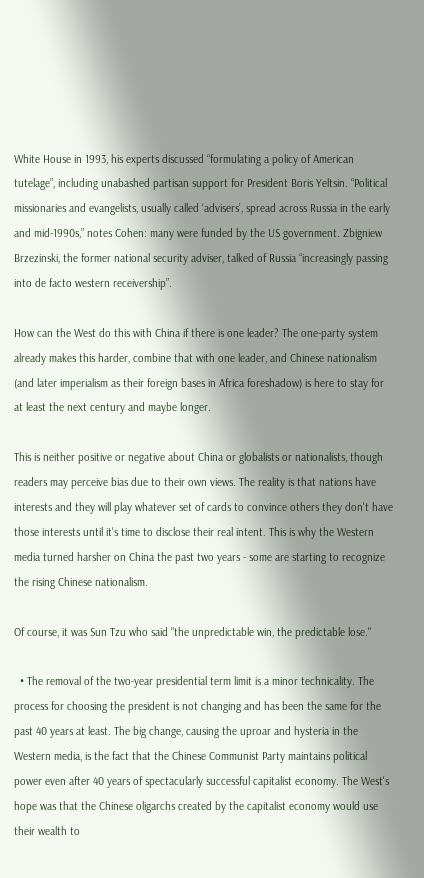White House in 1993, his experts discussed “formulating a policy of American tutelage”, including unabashed partisan support for President Boris Yeltsin. “Political missionaries and evangelists, usually called ‘advisers’, spread across Russia in the early and mid-1990s,” notes Cohen: many were funded by the US government. Zbigniew Brzezinski, the former national security adviser, talked of Russia “increasingly passing into de facto western receivership”.

How can the West do this with China if there is one leader? The one-party system already makes this harder, combine that with one leader, and Chinese nationalism (and later imperialism as their foreign bases in Africa foreshadow) is here to stay for at least the next century and maybe longer.

This is neither positive or negative about China or globalists or nationalists, though readers may perceive bias due to their own views. The reality is that nations have interests and they will play whatever set of cards to convince others they don't have those interests until it's time to disclose their real intent. This is why the Western media turned harsher on China the past two years - some are starting to recognize the rising Chinese nationalism.

Of course, it was Sun Tzu who said "the unpredictable win, the predictable lose."

  • The removal of the two-year presidential term limit is a minor technicality. The process for choosing the president is not changing and has been the same for the past 40 years at least. The big change, causing the uproar and hysteria in the Western media, is the fact that the Chinese Communist Party maintains political power even after 40 years of spectacularly successful capitalist economy. The West's hope was that the Chinese oligarchs created by the capitalist economy would use their wealth to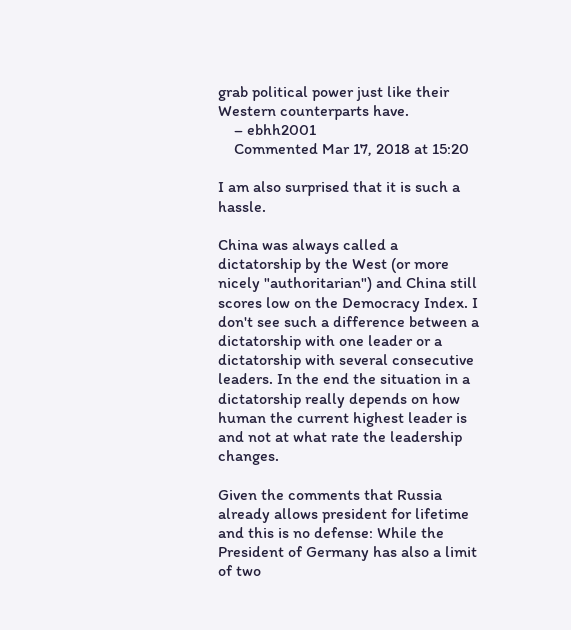grab political power just like their Western counterparts have.
    – ebhh2001
    Commented Mar 17, 2018 at 15:20

I am also surprised that it is such a hassle.

China was always called a dictatorship by the West (or more nicely "authoritarian") and China still scores low on the Democracy Index. I don't see such a difference between a dictatorship with one leader or a dictatorship with several consecutive leaders. In the end the situation in a dictatorship really depends on how human the current highest leader is and not at what rate the leadership changes.

Given the comments that Russia already allows president for lifetime and this is no defense: While the President of Germany has also a limit of two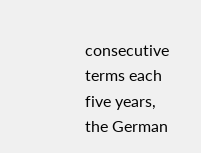consecutive terms each five years, the German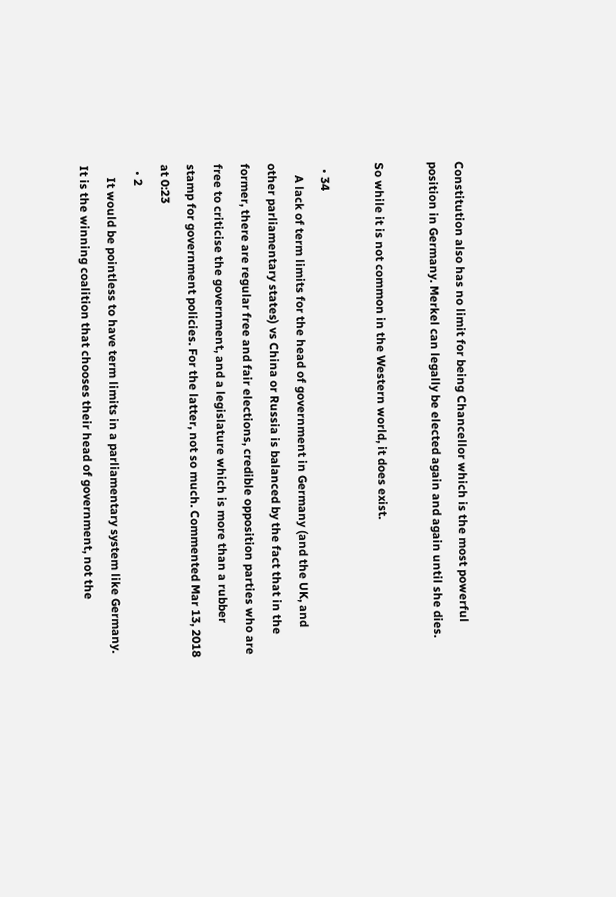Constitution also has no limit for being Chancellor which is the most powerful position in Germany. Merkel can legally be elected again and again until she dies.

So while it is not common in the Western world, it does exist.

  • 34
    A lack of term limits for the head of government in Germany (and the UK, and other parliamentary states) vs China or Russia is balanced by the fact that in the former, there are regular free and fair elections, credible opposition parties who are free to criticise the government, and a legislature which is more than a rubber stamp for government policies. For the latter, not so much. Commented Mar 13, 2018 at 0:23
  • 2
    It would be pointless to have term limits in a parliamentary system like Germany. It is the winning coalition that chooses their head of government, not the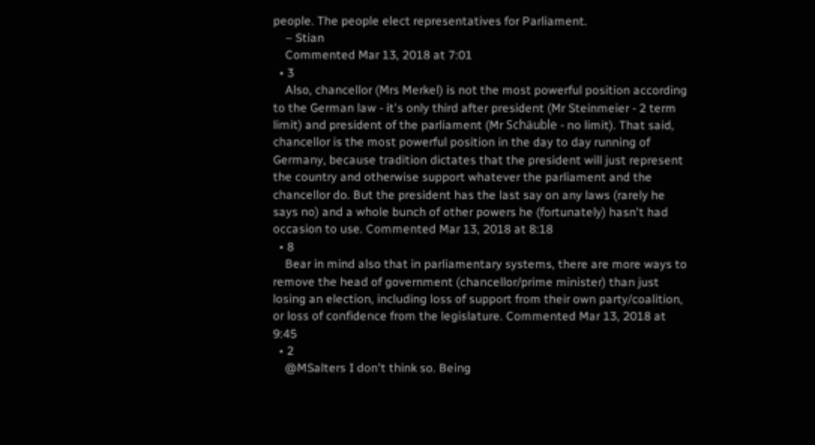people. The people elect representatives for Parliament.
    – Stian
    Commented Mar 13, 2018 at 7:01
  • 3
    Also, chancellor (Mrs Merkel) is not the most powerful position according to the German law - it's only third after president (Mr Steinmeier - 2 term limit) and president of the parliament (Mr Schäuble - no limit). That said, chancellor is the most powerful position in the day to day running of Germany, because tradition dictates that the president will just represent the country and otherwise support whatever the parliament and the chancellor do. But the president has the last say on any laws (rarely he says no) and a whole bunch of other powers he (fortunately) hasn't had occasion to use. Commented Mar 13, 2018 at 8:18
  • 8
    Bear in mind also that in parliamentary systems, there are more ways to remove the head of government (chancellor/prime minister) than just losing an election, including loss of support from their own party/coalition, or loss of confidence from the legislature. Commented Mar 13, 2018 at 9:45
  • 2
    @MSalters I don't think so. Being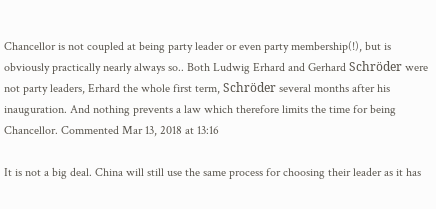Chancellor is not coupled at being party leader or even party membership(!), but is obviously practically nearly always so.. Both Ludwig Erhard and Gerhard Schröder were not party leaders, Erhard the whole first term, Schröder several months after his inauguration. And nothing prevents a law which therefore limits the time for being Chancellor. Commented Mar 13, 2018 at 13:16

It is not a big deal. China will still use the same process for choosing their leader as it has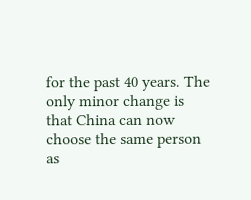for the past 40 years. The only minor change is that China can now choose the same person as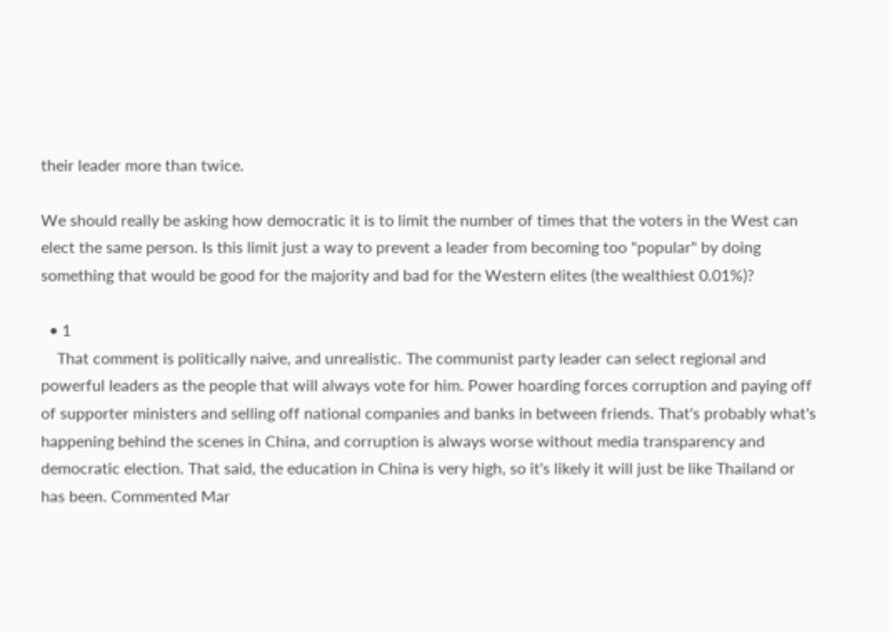their leader more than twice.

We should really be asking how democratic it is to limit the number of times that the voters in the West can elect the same person. Is this limit just a way to prevent a leader from becoming too "popular" by doing something that would be good for the majority and bad for the Western elites (the wealthiest 0.01%)?

  • 1
    That comment is politically naive, and unrealistic. The communist party leader can select regional and powerful leaders as the people that will always vote for him. Power hoarding forces corruption and paying off of supporter ministers and selling off national companies and banks in between friends. That's probably what's happening behind the scenes in China, and corruption is always worse without media transparency and democratic election. That said, the education in China is very high, so it's likely it will just be like Thailand or has been. Commented Mar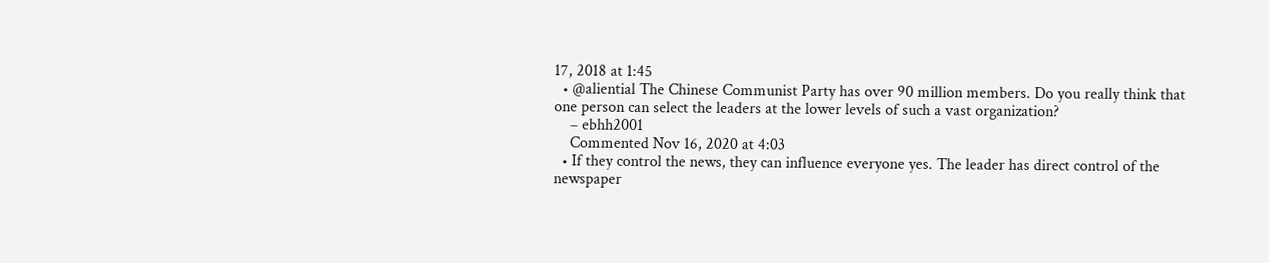17, 2018 at 1:45
  • @aliential The Chinese Communist Party has over 90 million members. Do you really think that one person can select the leaders at the lower levels of such a vast organization?
    – ebhh2001
    Commented Nov 16, 2020 at 4:03
  • If they control the news, they can influence everyone yes. The leader has direct control of the newspaper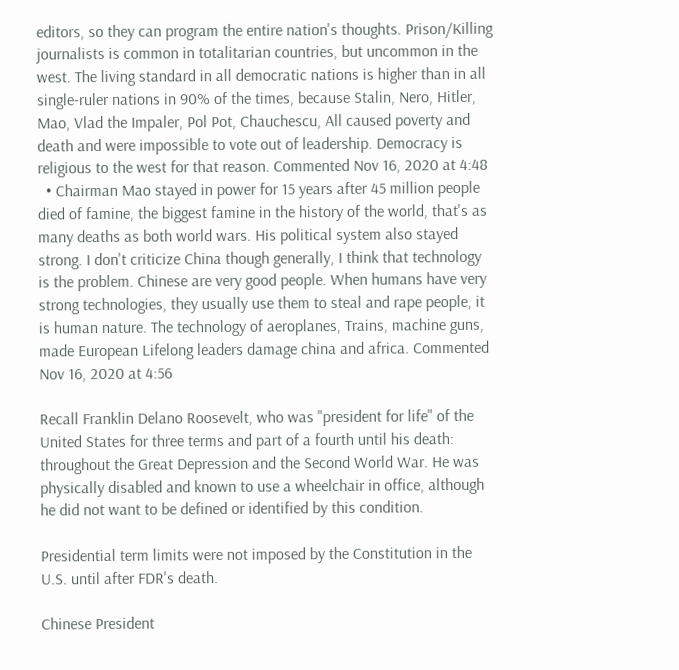editors, so they can program the entire nation's thoughts. Prison/Killing journalists is common in totalitarian countries, but uncommon in the west. The living standard in all democratic nations is higher than in all single-ruler nations in 90% of the times, because Stalin, Nero, Hitler, Mao, Vlad the Impaler, Pol Pot, Chauchescu, All caused poverty and death and were impossible to vote out of leadership. Democracy is religious to the west for that reason. Commented Nov 16, 2020 at 4:48
  • Chairman Mao stayed in power for 15 years after 45 million people died of famine, the biggest famine in the history of the world, that's as many deaths as both world wars. His political system also stayed strong. I don't criticize China though generally, I think that technology is the problem. Chinese are very good people. When humans have very strong technologies, they usually use them to steal and rape people, it is human nature. The technology of aeroplanes, Trains, machine guns, made European Lifelong leaders damage china and africa. Commented Nov 16, 2020 at 4:56

Recall Franklin Delano Roosevelt, who was "president for life" of the United States for three terms and part of a fourth until his death: throughout the Great Depression and the Second World War. He was physically disabled and known to use a wheelchair in office, although he did not want to be defined or identified by this condition.

Presidential term limits were not imposed by the Constitution in the U.S. until after FDR's death.

Chinese President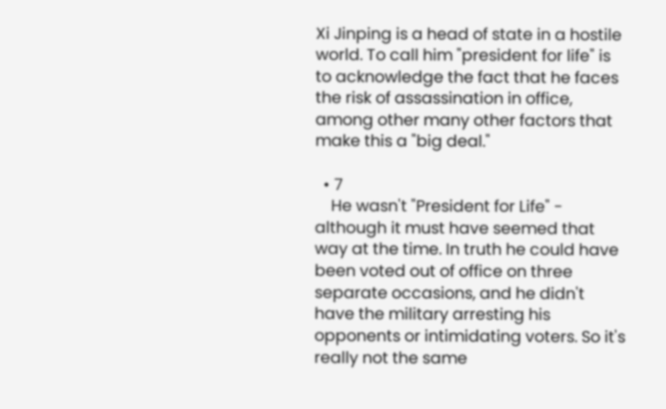Xi Jinping is a head of state in a hostile world. To call him "president for life" is to acknowledge the fact that he faces the risk of assassination in office, among other many other factors that make this a "big deal."

  • 7
    He wasn't "President for Life" - although it must have seemed that way at the time. In truth he could have been voted out of office on three separate occasions, and he didn't have the military arresting his opponents or intimidating voters. So it's really not the same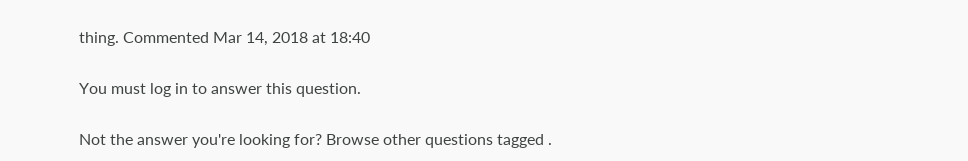thing. Commented Mar 14, 2018 at 18:40

You must log in to answer this question.

Not the answer you're looking for? Browse other questions tagged .